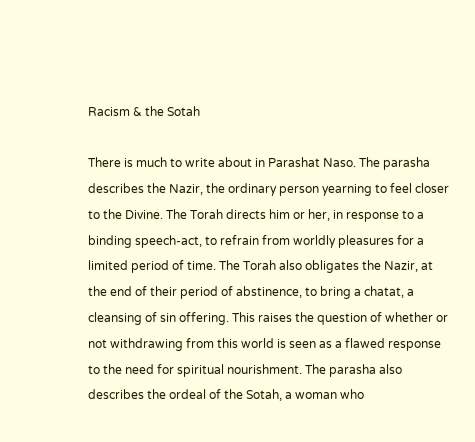Racism & the Sotah

There is much to write about in Parashat Naso. The parasha describes the Nazir, the ordinary person yearning to feel closer to the Divine. The Torah directs him or her, in response to a binding speech-act, to refrain from worldly pleasures for a limited period of time. The Torah also obligates the Nazir, at the end of their period of abstinence, to bring a chatat, a cleansing of sin offering. This raises the question of whether or not withdrawing from this world is seen as a flawed response to the need for spiritual nourishment. The parasha also describes the ordeal of the Sotah, a woman who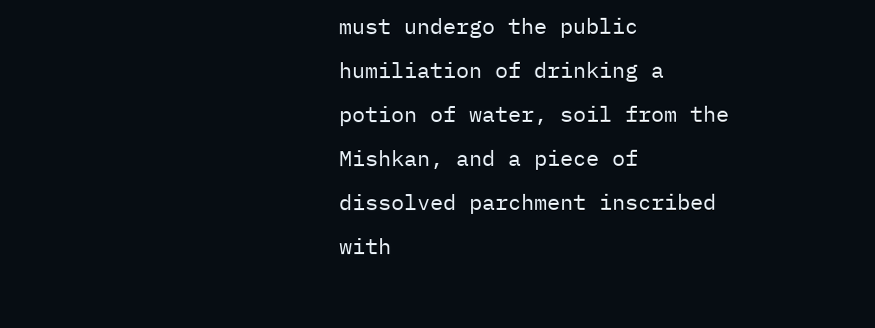must undergo the public humiliation of drinking a potion of water, soil from the Mishkan, and a piece of dissolved parchment inscribed with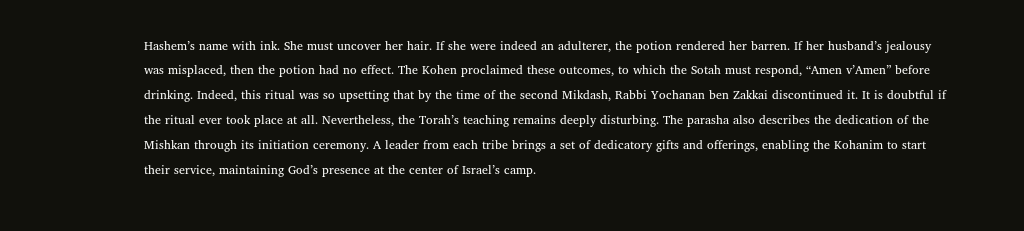Hashem’s name with ink. She must uncover her hair. If she were indeed an adulterer, the potion rendered her barren. If her husband’s jealousy was misplaced, then the potion had no effect. The Kohen proclaimed these outcomes, to which the Sotah must respond, “Amen v’Amen” before drinking. Indeed, this ritual was so upsetting that by the time of the second Mikdash, Rabbi Yochanan ben Zakkai discontinued it. It is doubtful if the ritual ever took place at all. Nevertheless, the Torah’s teaching remains deeply disturbing. The parasha also describes the dedication of the Mishkan through its initiation ceremony. A leader from each tribe brings a set of dedicatory gifts and offerings, enabling the Kohanim to start their service, maintaining God’s presence at the center of Israel’s camp.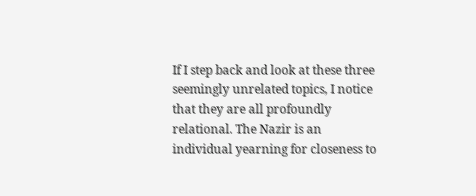If I step back and look at these three seemingly unrelated topics, I notice that they are all profoundly relational. The Nazir is an individual yearning for closeness to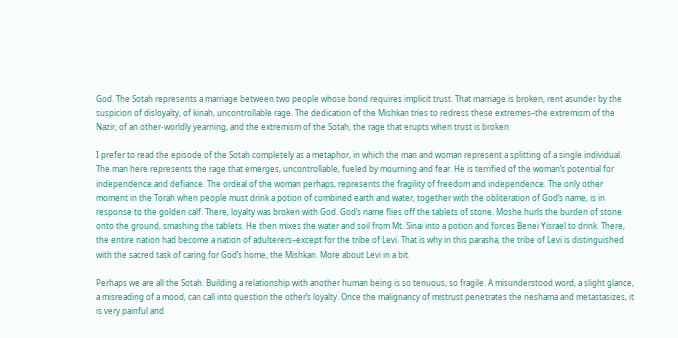God. The Sotah represents a marriage between two people whose bond requires implicit trust. That marriage is broken, rent asunder by the suspicion of disloyalty, of kinah, uncontrollable rage. The dedication of the Mishkan tries to redress these extremes–the extremism of the Nazir, of an other-worldly yearning, and the extremism of the Sotah, the rage that erupts when trust is broken.

I prefer to read the episode of the Sotah completely as a metaphor, in which the man and woman represent a splitting of a single individual. The man here represents the rage that emerges, uncontrollable, fueled by mourning and fear. He is terrified of the woman’s potential for independence and defiance. The ordeal of the woman perhaps, represents the fragility of freedom and independence. The only other moment in the Torah when people must drink a potion of combined earth and water, together with the obliteration of God’s name, is in response to the golden calf. There, loyalty was broken with God. God’s name flies off the tablets of stone. Moshe hurls the burden of stone onto the ground, smashing the tablets. He then mixes the water and soil from Mt. Sinai into a potion and forces Benei Yisrael to drink. There, the entire nation had become a nation of adulterers–except for the tribe of Levi. That is why in this parasha, the tribe of Levi is distinguished with the sacred task of caring for God’s home, the Mishkan. More about Levi in a bit.

Perhaps we are all the Sotah. Building a relationship with another human being is so tenuous, so fragile. A misunderstood word, a slight glance, a misreading of a mood, can call into question the other’s loyalty. Once the malignancy of mistrust penetrates the neshama and metastasizes, it is very painful and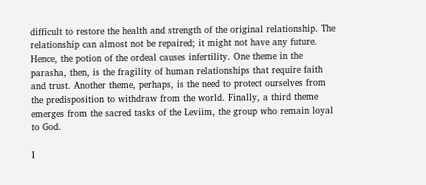difficult to restore the health and strength of the original relationship. The relationship can almost not be repaired; it might not have any future. Hence, the potion of the ordeal causes infertility. One theme in the parasha, then, is the fragility of human relationships that require faith and trust. Another theme, perhaps, is the need to protect ourselves from the predisposition to withdraw from the world. Finally, a third theme emerges from the sacred tasks of the Leviim, the group who remain loyal to God.

I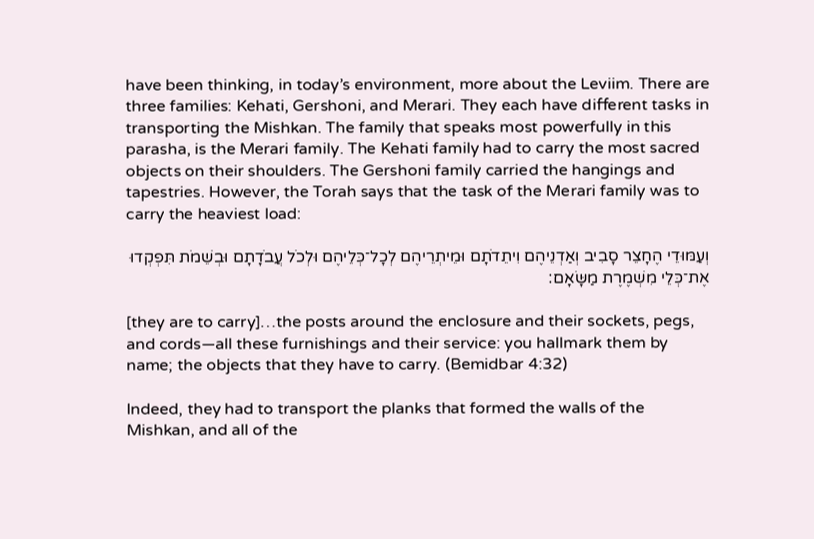have been thinking, in today’s environment, more about the Leviim. There are three families: Kehati, Gershoni, and Merari. They each have different tasks in transporting the Mishkan. The family that speaks most powerfully in this parasha, is the Merari family. The Kehati family had to carry the most sacred objects on their shoulders. The Gershoni family carried the hangings and tapestries. However, the Torah says that the task of the Merari family was to carry the heaviest load:

וְעַמּוּדֵי הֶחָצֵר סָבִיב וְאַדְנֵיהֶם וִיתֵדֹתָם וּמֵיתְרֵיהֶם לְכָל־כְּלֵיהֶם וּלְכֹל עֲבֹדָתָם וּבְשֵׁמֹת תִּפְקְדוּ אֶת־כְּלֵי מִשְׁמֶרֶת מַשָּׂאָם׃

[they are to carry]…the posts around the enclosure and their sockets, pegs, and cords—all these furnishings and their service: you hallmark them by name; the objects that they have to carry. (Bemidbar 4:32)

Indeed, they had to transport the planks that formed the walls of the Mishkan, and all of the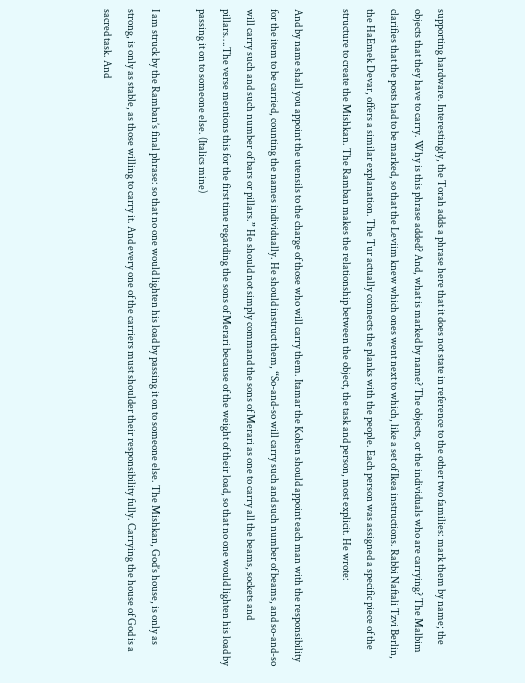supporting hardware. Interestingly, the Torah adds a phrase here that it does not state in reference to the other two families: mark them by name; the objects that they have to carry. Why is this phrase added? And, what is marked by name? The objects, or the individuals who are carrying? The Malbim clarifies that the posts had to be marked, so that the Leviim knew which ones went next to which, like a set of Ikea instructions. Rabbi Naftali Tzvi Berlin, the HaEmek Devar, offers a similar explanation. The Tur actually connects the planks with the people. Each person was assigned a specific piece of the structure to create the Mishkan. The Ramban makes the relationship between the object, the task and person, most explicit. He wrote:

And by name shall you appoint the utensils to the charge of those who will carry them. Itamar the Kohen should appoint each man with the responsibility for the item to be carried, counting the names individually. He should instruct them, “So-and-so will carry such and such number of beams, and so-and-so will carry such and such number of bars or pillars.” He should not simply command the sons of Merari as one to carry all the beams, sockets and pillars….The verse mentions this for the first time regarding the sons of Merari because of the weight of their load, so that no one would lighten his load by passing it on to someone else. (Italics mine)

I am struck by the Ramban’s final phrase: so that no one would lighten his load by passing it on to someone else. The Mishkan, God’s house, is only as strong, is only as stable, as those willing to carry it. And every one of the carriers must shoulder their responsibility fully. Carrying the house of God is a sacred task. And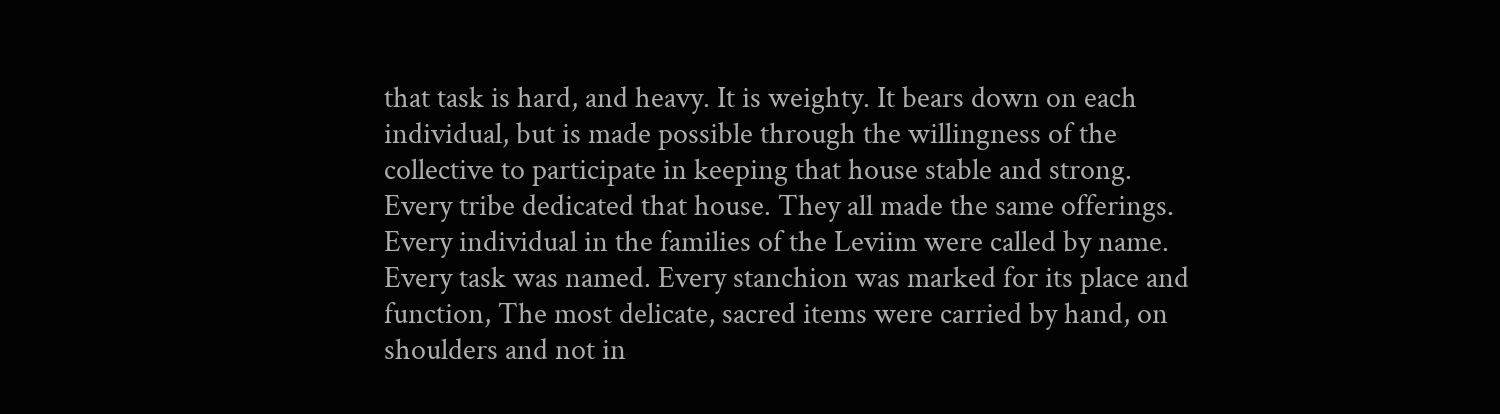that task is hard, and heavy. It is weighty. It bears down on each individual, but is made possible through the willingness of the collective to participate in keeping that house stable and strong. Every tribe dedicated that house. They all made the same offerings. Every individual in the families of the Leviim were called by name. Every task was named. Every stanchion was marked for its place and function, The most delicate, sacred items were carried by hand, on shoulders and not in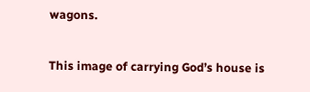wagons.

This image of carrying God’s house is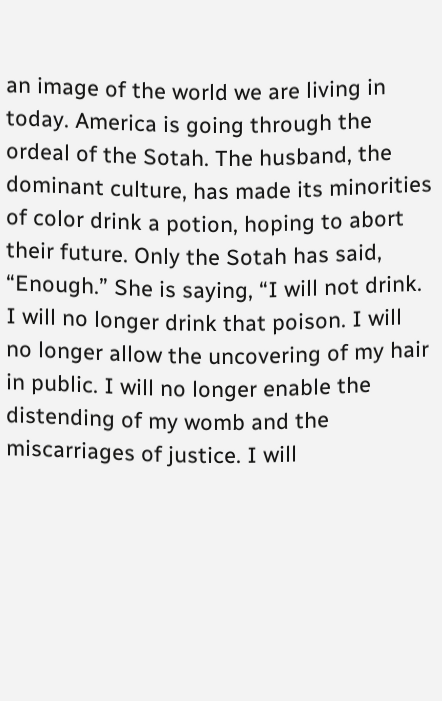an image of the world we are living in today. America is going through the ordeal of the Sotah. The husband, the dominant culture, has made its minorities of color drink a potion, hoping to abort their future. Only the Sotah has said, “Enough.” She is saying, “I will not drink. I will no longer drink that poison. I will no longer allow the uncovering of my hair in public. I will no longer enable the distending of my womb and the miscarriages of justice. I will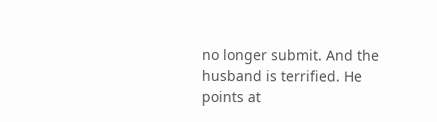no longer submit. And the husband is terrified. He points at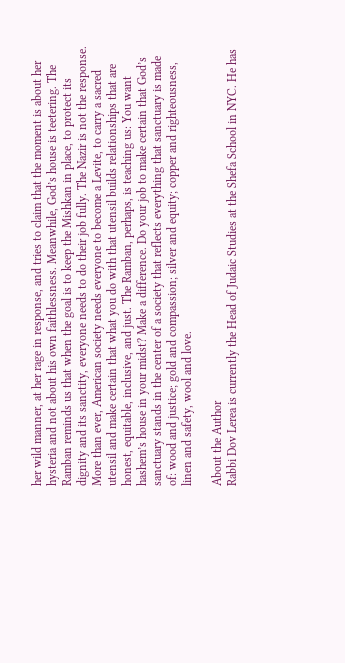her wild manner, at her rage in response, and tries to claim that the moment is about her hysteria and not about his own faithlessness. Meanwhile, God’s house is teetering. The Ramban reminds us that when the goal is to keep the Mishkan in place, to protect its dignity and its sanctity, everyone needs to do their job fully. The Nazir is not the response. More than ever, American society needs everyone to become a Levite, to carry a sacred utensil and make certain that what you do with that utensil builds relationships that are honest, equitable, inclusive, and just. The Ramban, perhaps, is teaching us: You want hashem’s house in your midst? Make a difference. Do your job to make certain that God’s sanctuary stands in the center of a society that reflects everything that sanctuary is made of: wood and justice; gold and compassion; silver and equity; copper and righteousness, linen and safety, wool and love.

About the Author
Rabbi Dov Lerea is currently the Head of Judaic Studies at the Shefa School in NYC. He has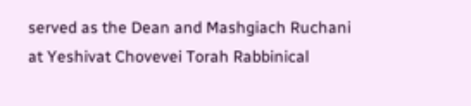served as the Dean and Mashgiach Ruchani at Yeshivat Chovevei Torah Rabbinical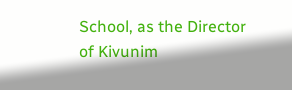School, as the Director of Kivunim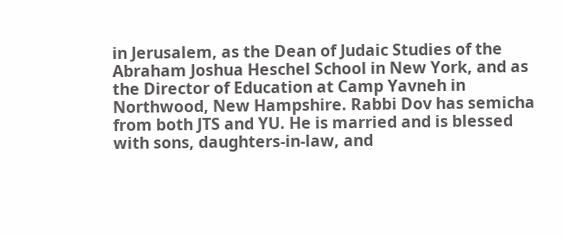in Jerusalem, as the Dean of Judaic Studies of the Abraham Joshua Heschel School in New York, and as the Director of Education at Camp Yavneh in Northwood, New Hampshire. Rabbi Dov has semicha from both JTS and YU. He is married and is blessed with sons, daughters-in-law, and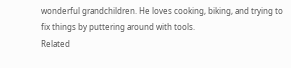wonderful grandchildren. He loves cooking, biking, and trying to fix things by puttering around with tools.
Related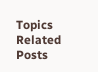Topics
Related Posts